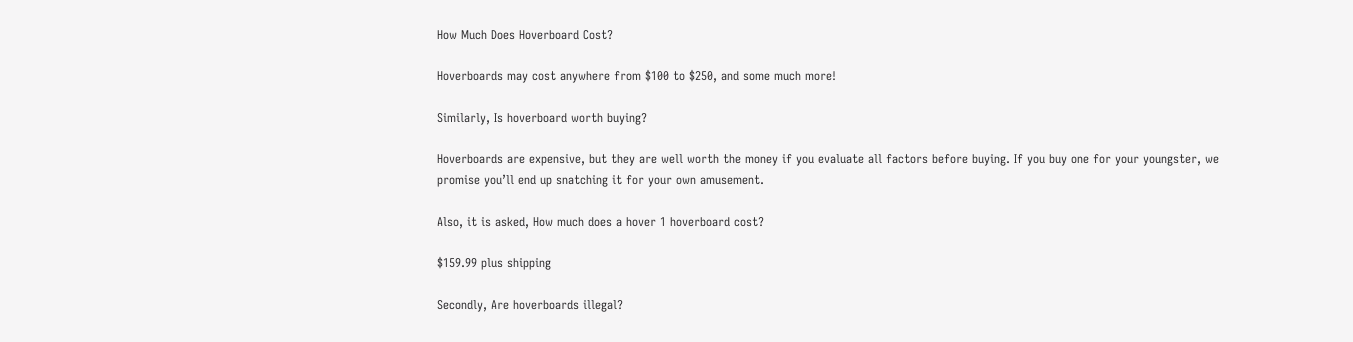How Much Does Hoverboard Cost?

Hoverboards may cost anywhere from $100 to $250, and some much more!

Similarly, Is hoverboard worth buying?

Hoverboards are expensive, but they are well worth the money if you evaluate all factors before buying. If you buy one for your youngster, we promise you’ll end up snatching it for your own amusement.

Also, it is asked, How much does a hover 1 hoverboard cost?

$159.99 plus shipping

Secondly, Are hoverboards illegal?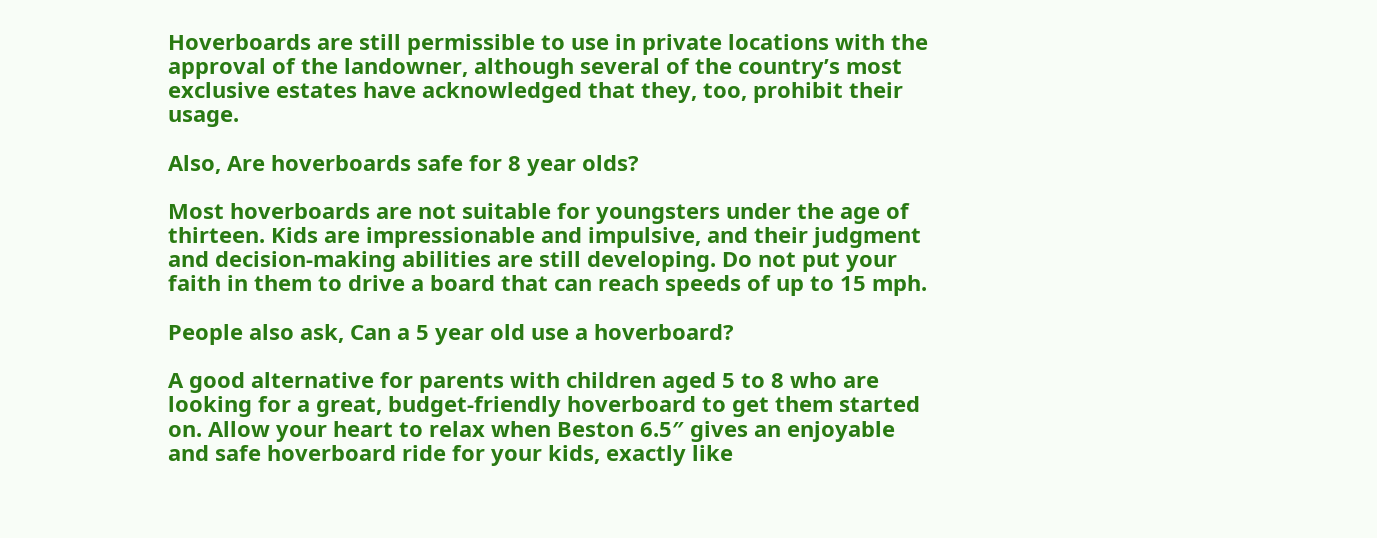Hoverboards are still permissible to use in private locations with the approval of the landowner, although several of the country’s most exclusive estates have acknowledged that they, too, prohibit their usage.

Also, Are hoverboards safe for 8 year olds?

Most hoverboards are not suitable for youngsters under the age of thirteen. Kids are impressionable and impulsive, and their judgment and decision-making abilities are still developing. Do not put your faith in them to drive a board that can reach speeds of up to 15 mph.

People also ask, Can a 5 year old use a hoverboard?

A good alternative for parents with children aged 5 to 8 who are looking for a great, budget-friendly hoverboard to get them started on. Allow your heart to relax when Beston 6.5″ gives an enjoyable and safe hoverboard ride for your kids, exactly like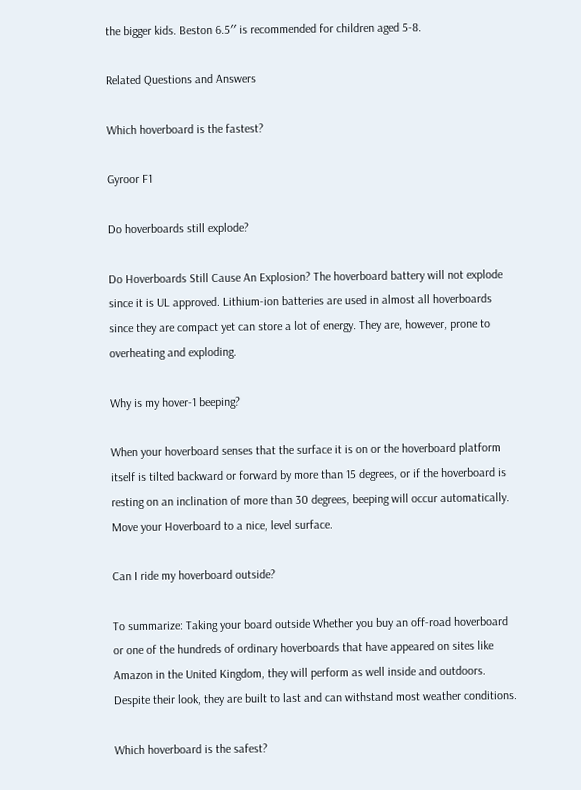the bigger kids. Beston 6.5′′ is recommended for children aged 5-8.

Related Questions and Answers

Which hoverboard is the fastest?

Gyroor F1

Do hoverboards still explode?

Do Hoverboards Still Cause An Explosion? The hoverboard battery will not explode since it is UL approved. Lithium-ion batteries are used in almost all hoverboards since they are compact yet can store a lot of energy. They are, however, prone to overheating and exploding.

Why is my hover-1 beeping?

When your hoverboard senses that the surface it is on or the hoverboard platform itself is tilted backward or forward by more than 15 degrees, or if the hoverboard is resting on an inclination of more than 30 degrees, beeping will occur automatically. Move your Hoverboard to a nice, level surface.

Can I ride my hoverboard outside?

To summarize: Taking your board outside Whether you buy an off-road hoverboard or one of the hundreds of ordinary hoverboards that have appeared on sites like Amazon in the United Kingdom, they will perform as well inside and outdoors. Despite their look, they are built to last and can withstand most weather conditions.

Which hoverboard is the safest?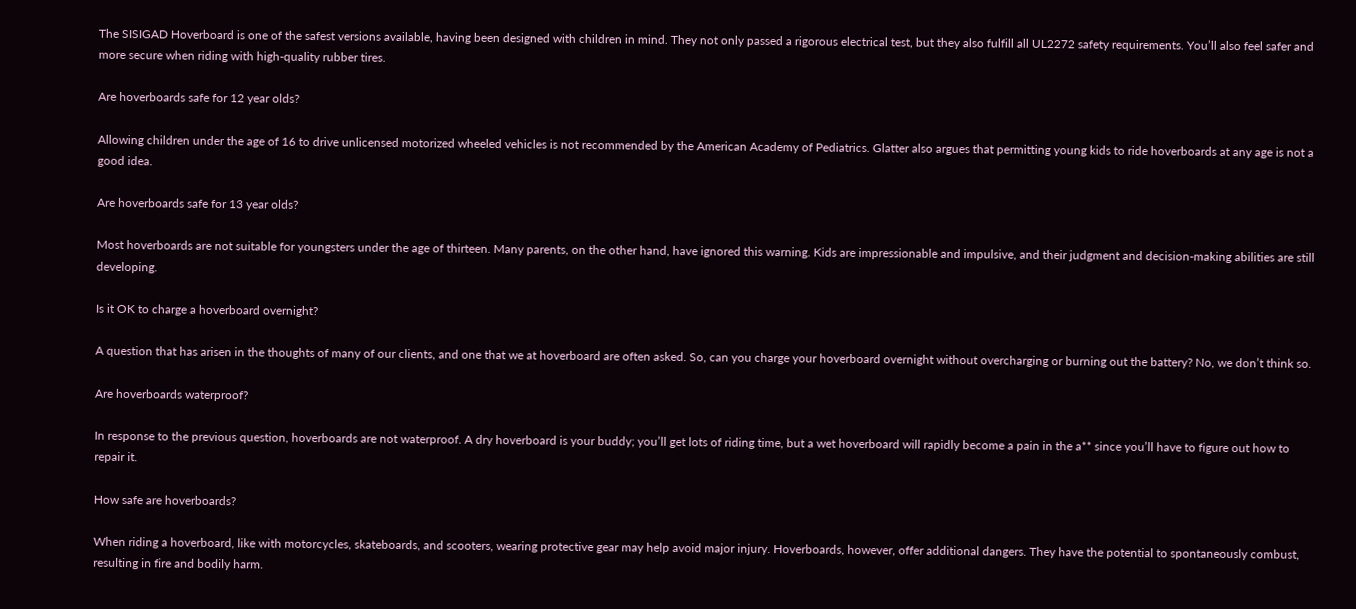The SISIGAD Hoverboard is one of the safest versions available, having been designed with children in mind. They not only passed a rigorous electrical test, but they also fulfill all UL2272 safety requirements. You’ll also feel safer and more secure when riding with high-quality rubber tires.

Are hoverboards safe for 12 year olds?

Allowing children under the age of 16 to drive unlicensed motorized wheeled vehicles is not recommended by the American Academy of Pediatrics. Glatter also argues that permitting young kids to ride hoverboards at any age is not a good idea.

Are hoverboards safe for 13 year olds?

Most hoverboards are not suitable for youngsters under the age of thirteen. Many parents, on the other hand, have ignored this warning. Kids are impressionable and impulsive, and their judgment and decision-making abilities are still developing.

Is it OK to charge a hoverboard overnight?

A question that has arisen in the thoughts of many of our clients, and one that we at hoverboard are often asked. So, can you charge your hoverboard overnight without overcharging or burning out the battery? No, we don’t think so.

Are hoverboards waterproof?

In response to the previous question, hoverboards are not waterproof. A dry hoverboard is your buddy; you’ll get lots of riding time, but a wet hoverboard will rapidly become a pain in the a** since you’ll have to figure out how to repair it.

How safe are hoverboards?

When riding a hoverboard, like with motorcycles, skateboards, and scooters, wearing protective gear may help avoid major injury. Hoverboards, however, offer additional dangers. They have the potential to spontaneously combust, resulting in fire and bodily harm.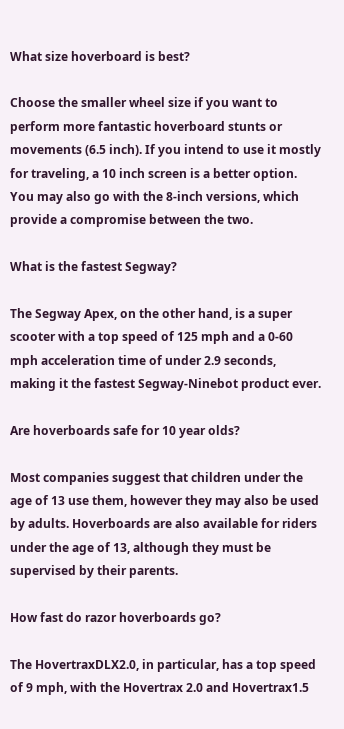What size hoverboard is best?

Choose the smaller wheel size if you want to perform more fantastic hoverboard stunts or movements (6.5 inch). If you intend to use it mostly for traveling, a 10 inch screen is a better option. You may also go with the 8-inch versions, which provide a compromise between the two.

What is the fastest Segway?

The Segway Apex, on the other hand, is a super scooter with a top speed of 125 mph and a 0-60 mph acceleration time of under 2.9 seconds, making it the fastest Segway-Ninebot product ever.

Are hoverboards safe for 10 year olds?

Most companies suggest that children under the age of 13 use them, however they may also be used by adults. Hoverboards are also available for riders under the age of 13, although they must be supervised by their parents.

How fast do razor hoverboards go?

The HovertraxDLX2.0, in particular, has a top speed of 9 mph, with the Hovertrax 2.0 and Hovertrax1.5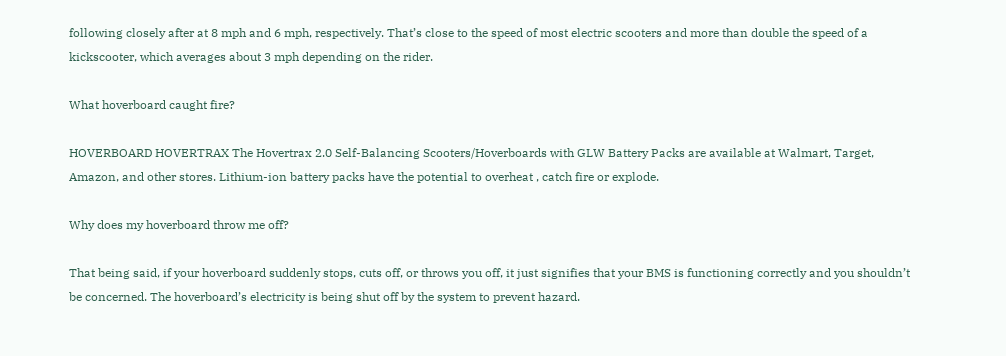following closely after at 8 mph and 6 mph, respectively. That’s close to the speed of most electric scooters and more than double the speed of a kickscooter, which averages about 3 mph depending on the rider.

What hoverboard caught fire?

HOVERBOARD HOVERTRAX The Hovertrax 2.0 Self-Balancing Scooters/Hoverboards with GLW Battery Packs are available at Walmart, Target, Amazon, and other stores. Lithium-ion battery packs have the potential to overheat , catch fire or explode.

Why does my hoverboard throw me off?

That being said, if your hoverboard suddenly stops, cuts off, or throws you off, it just signifies that your BMS is functioning correctly and you shouldn’t be concerned. The hoverboard’s electricity is being shut off by the system to prevent hazard.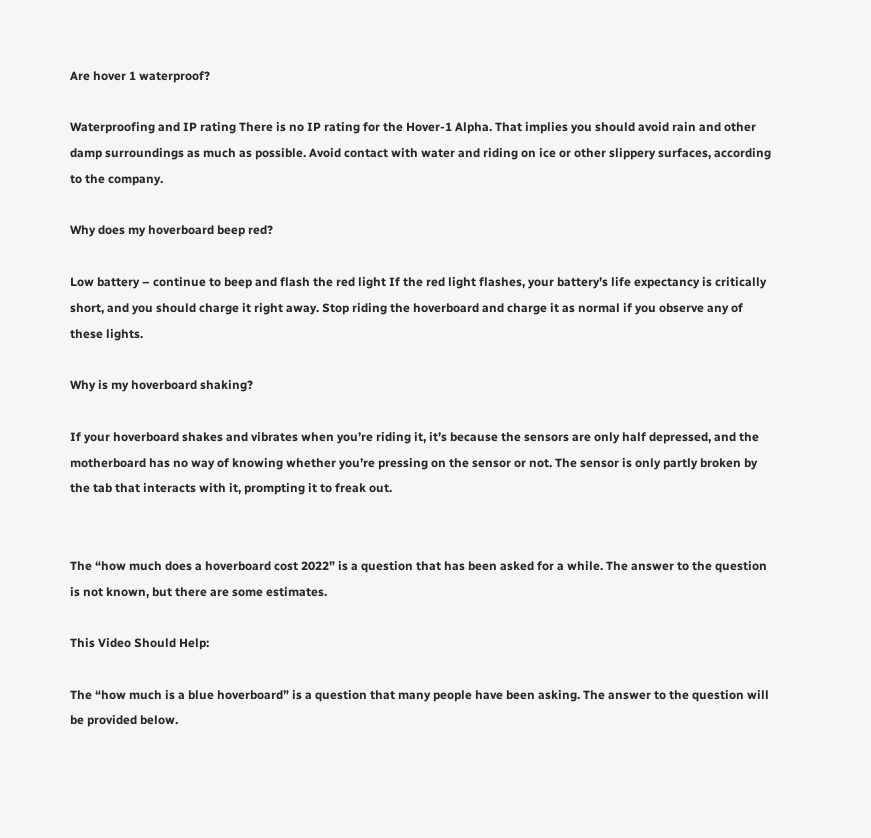Are hover 1 waterproof?

Waterproofing and IP rating There is no IP rating for the Hover-1 Alpha. That implies you should avoid rain and other damp surroundings as much as possible. Avoid contact with water and riding on ice or other slippery surfaces, according to the company.

Why does my hoverboard beep red?

Low battery – continue to beep and flash the red light If the red light flashes, your battery’s life expectancy is critically short, and you should charge it right away. Stop riding the hoverboard and charge it as normal if you observe any of these lights.

Why is my hoverboard shaking?

If your hoverboard shakes and vibrates when you’re riding it, it’s because the sensors are only half depressed, and the motherboard has no way of knowing whether you’re pressing on the sensor or not. The sensor is only partly broken by the tab that interacts with it, prompting it to freak out.


The “how much does a hoverboard cost 2022” is a question that has been asked for a while. The answer to the question is not known, but there are some estimates.

This Video Should Help:

The “how much is a blue hoverboard” is a question that many people have been asking. The answer to the question will be provided below.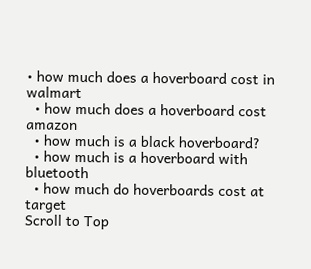• how much does a hoverboard cost in walmart
  • how much does a hoverboard cost amazon
  • how much is a black hoverboard?
  • how much is a hoverboard with bluetooth
  • how much do hoverboards cost at target
Scroll to Top